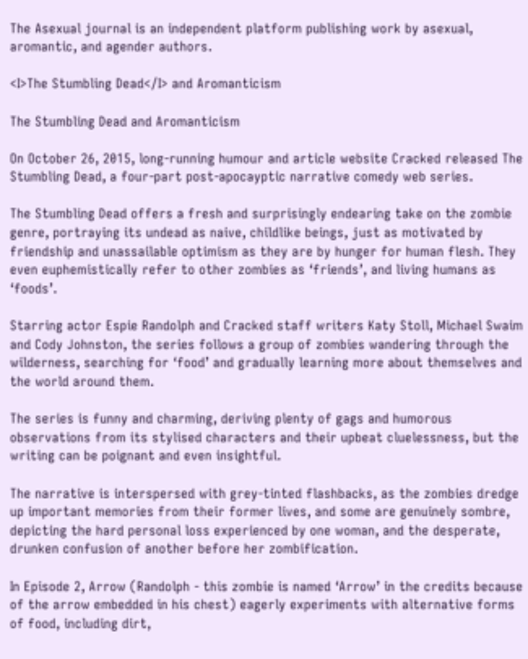The Asexual journal is an independent platform publishing work by asexual, aromantic, and agender authors.

<I>The Stumbling Dead</I> and Aromanticism

The Stumbling Dead and Aromanticism

On October 26, 2015, long-running humour and article website Cracked released The Stumbling Dead, a four-part post-apocayptic narrative comedy web series.

The Stumbling Dead offers a fresh and surprisingly endearing take on the zombie genre, portraying its undead as naive, childlike beings, just as motivated by friendship and unassailable optimism as they are by hunger for human flesh. They even euphemistically refer to other zombies as ‘friends’, and living humans as ‘foods’.

Starring actor Espie Randolph and Cracked staff writers Katy Stoll, Michael Swaim and Cody Johnston, the series follows a group of zombies wandering through the wilderness, searching for ‘food’ and gradually learning more about themselves and the world around them.

The series is funny and charming, deriving plenty of gags and humorous observations from its stylised characters and their upbeat cluelessness, but the writing can be poignant and even insightful.

The narrative is interspersed with grey-tinted flashbacks, as the zombies dredge up important memories from their former lives, and some are genuinely sombre, depicting the hard personal loss experienced by one woman, and the desperate, drunken confusion of another before her zombification.

In Episode 2, Arrow (Randolph - this zombie is named ‘Arrow’ in the credits because of the arrow embedded in his chest) eagerly experiments with alternative forms of food, including dirt,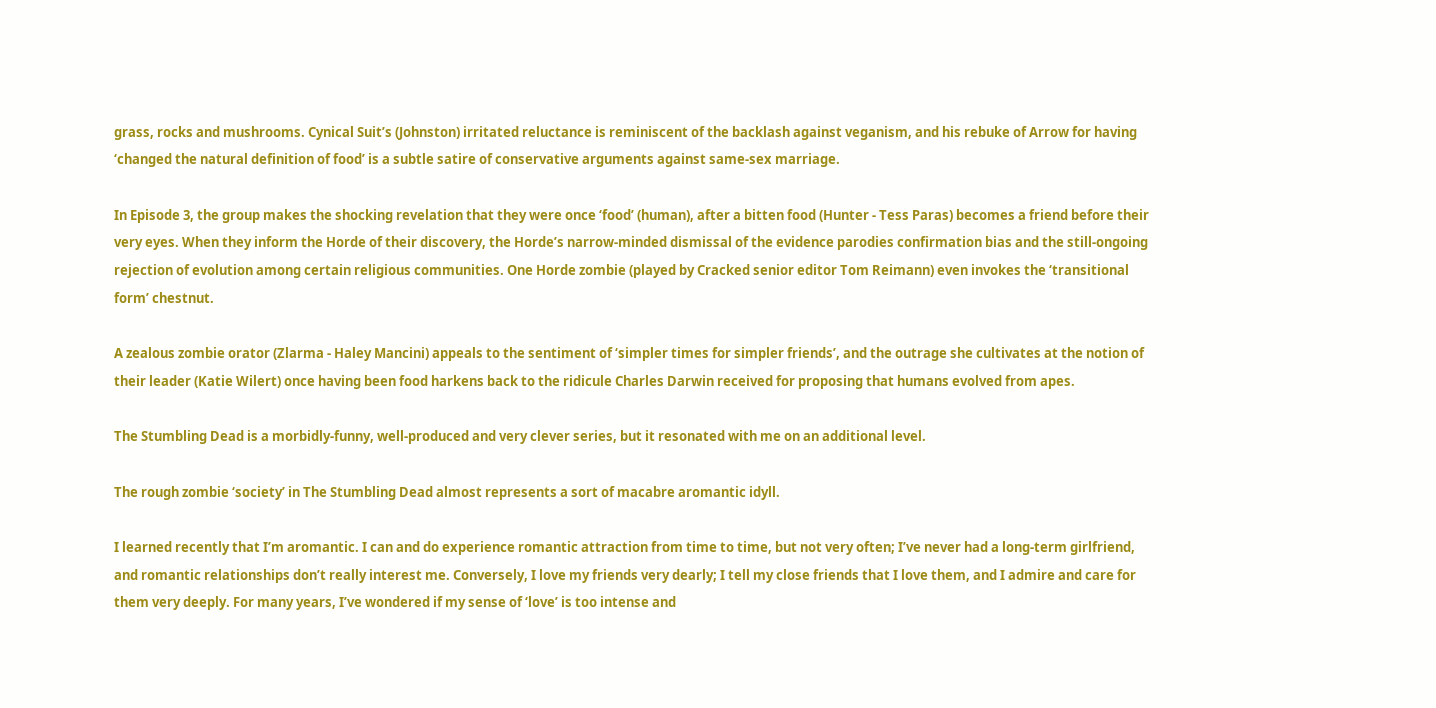grass, rocks and mushrooms. Cynical Suit’s (Johnston) irritated reluctance is reminiscent of the backlash against veganism, and his rebuke of Arrow for having ‘changed the natural definition of food’ is a subtle satire of conservative arguments against same-sex marriage.

In Episode 3, the group makes the shocking revelation that they were once ‘food’ (human), after a bitten food (Hunter - Tess Paras) becomes a friend before their very eyes. When they inform the Horde of their discovery, the Horde’s narrow-minded dismissal of the evidence parodies confirmation bias and the still-ongoing rejection of evolution among certain religious communities. One Horde zombie (played by Cracked senior editor Tom Reimann) even invokes the ‘transitional form’ chestnut.

A zealous zombie orator (Zlarma - Haley Mancini) appeals to the sentiment of ‘simpler times for simpler friends’, and the outrage she cultivates at the notion of their leader (Katie Wilert) once having been food harkens back to the ridicule Charles Darwin received for proposing that humans evolved from apes.

The Stumbling Dead is a morbidly-funny, well-produced and very clever series, but it resonated with me on an additional level.

The rough zombie ‘society’ in The Stumbling Dead almost represents a sort of macabre aromantic idyll.

I learned recently that I’m aromantic. I can and do experience romantic attraction from time to time, but not very often; I’ve never had a long-term girlfriend, and romantic relationships don’t really interest me. Conversely, I love my friends very dearly; I tell my close friends that I love them, and I admire and care for them very deeply. For many years, I’ve wondered if my sense of ‘love’ is too intense and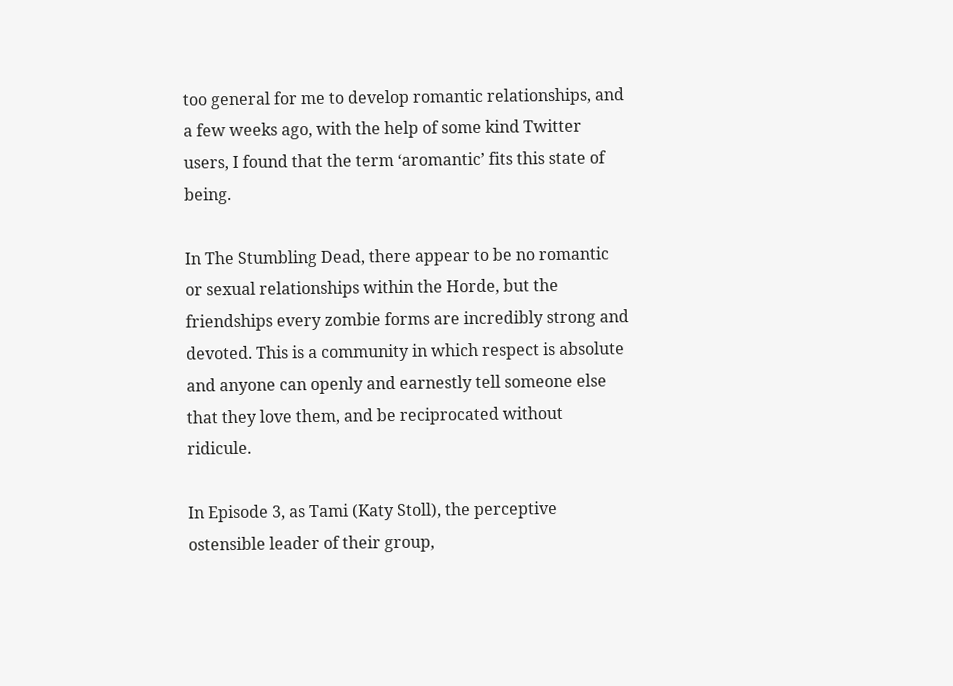too general for me to develop romantic relationships, and a few weeks ago, with the help of some kind Twitter users, I found that the term ‘aromantic’ fits this state of being.

In The Stumbling Dead, there appear to be no romantic or sexual relationships within the Horde, but the friendships every zombie forms are incredibly strong and devoted. This is a community in which respect is absolute and anyone can openly and earnestly tell someone else that they love them, and be reciprocated without ridicule.

In Episode 3, as Tami (Katy Stoll), the perceptive ostensible leader of their group,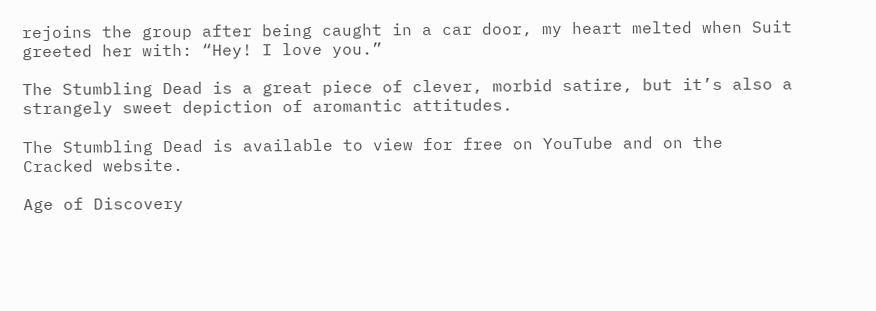rejoins the group after being caught in a car door, my heart melted when Suit greeted her with: “Hey! I love you.”

The Stumbling Dead is a great piece of clever, morbid satire, but it’s also a strangely sweet depiction of aromantic attitudes.

The Stumbling Dead is available to view for free on YouTube and on the Cracked website.

Age of Discovery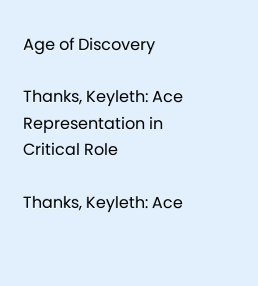Age of Discovery

Thanks, Keyleth: Ace Representation in Critical Role

Thanks, Keyleth: Ace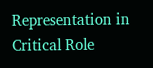Representation in Critical Role